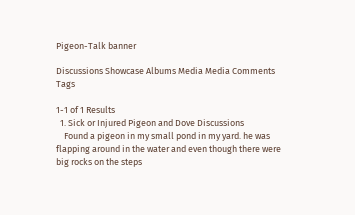Pigeon-Talk banner

Discussions Showcase Albums Media Media Comments Tags

1-1 of 1 Results
  1. Sick or Injured Pigeon and Dove Discussions
    Found a pigeon in my small pond in my yard. he was flapping around in the water and even though there were big rocks on the steps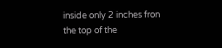inside only 2 inches fron the top of the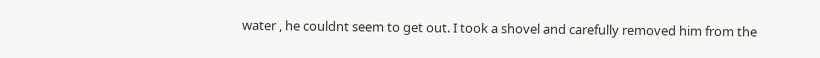water , he couldnt seem to get out. I took a shovel and carefully removed him from the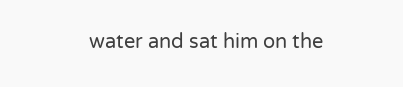water and sat him on the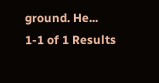ground. He...
1-1 of 1 Results